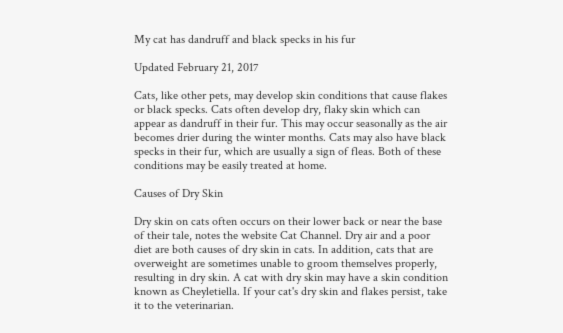My cat has dandruff and black specks in his fur

Updated February 21, 2017

Cats, like other pets, may develop skin conditions that cause flakes or black specks. Cats often develop dry, flaky skin which can appear as dandruff in their fur. This may occur seasonally as the air becomes drier during the winter months. Cats may also have black specks in their fur, which are usually a sign of fleas. Both of these conditions may be easily treated at home.

Causes of Dry Skin

Dry skin on cats often occurs on their lower back or near the base of their tale, notes the website Cat Channel. Dry air and a poor diet are both causes of dry skin in cats. In addition, cats that are overweight are sometimes unable to groom themselves properly, resulting in dry skin. A cat with dry skin may have a skin condition known as Cheyletiella. If your cat's dry skin and flakes persist, take it to the veterinarian.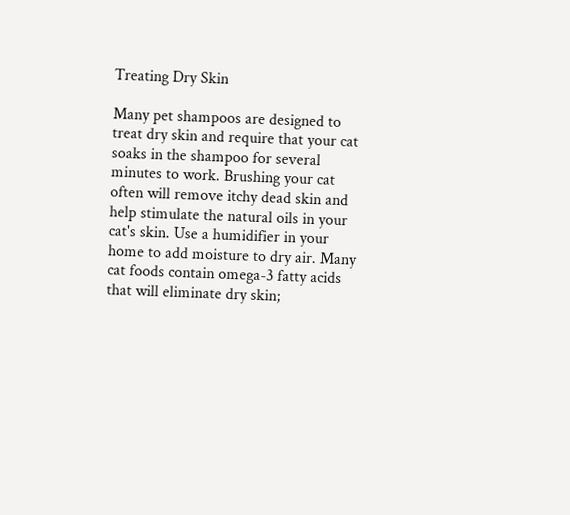Treating Dry Skin

Many pet shampoos are designed to treat dry skin and require that your cat soaks in the shampoo for several minutes to work. Brushing your cat often will remove itchy dead skin and help stimulate the natural oils in your cat's skin. Use a humidifier in your home to add moisture to dry air. Many cat foods contain omega-3 fatty acids that will eliminate dry skin;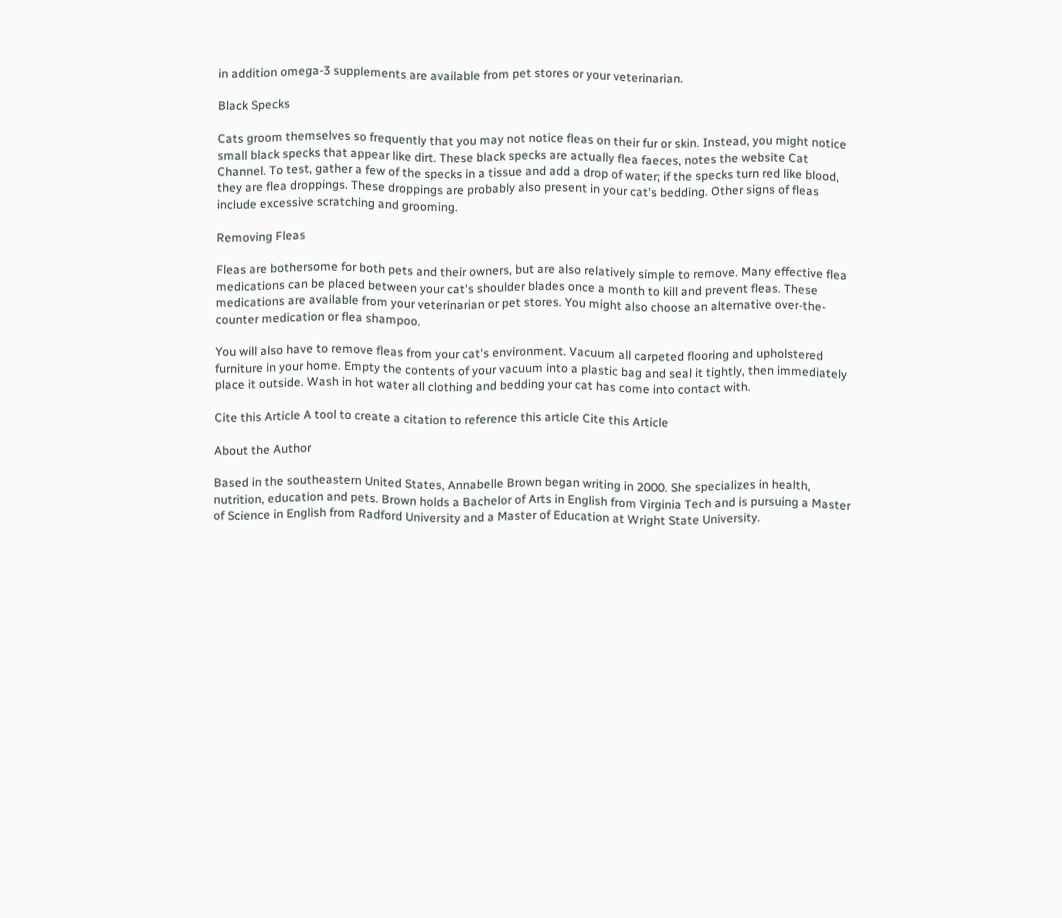in addition omega-3 supplements are available from pet stores or your veterinarian.

Black Specks

Cats groom themselves so frequently that you may not notice fleas on their fur or skin. Instead, you might notice small black specks that appear like dirt. These black specks are actually flea faeces, notes the website Cat Channel. To test, gather a few of the specks in a tissue and add a drop of water; if the specks turn red like blood, they are flea droppings. These droppings are probably also present in your cat's bedding. Other signs of fleas include excessive scratching and grooming.

Removing Fleas

Fleas are bothersome for both pets and their owners, but are also relatively simple to remove. Many effective flea medications can be placed between your cat's shoulder blades once a month to kill and prevent fleas. These medications are available from your veterinarian or pet stores. You might also choose an alternative over-the-counter medication or flea shampoo.

You will also have to remove fleas from your cat's environment. Vacuum all carpeted flooring and upholstered furniture in your home. Empty the contents of your vacuum into a plastic bag and seal it tightly, then immediately place it outside. Wash in hot water all clothing and bedding your cat has come into contact with.

Cite this Article A tool to create a citation to reference this article Cite this Article

About the Author

Based in the southeastern United States, Annabelle Brown began writing in 2000. She specializes in health, nutrition, education and pets. Brown holds a Bachelor of Arts in English from Virginia Tech and is pursuing a Master of Science in English from Radford University and a Master of Education at Wright State University.